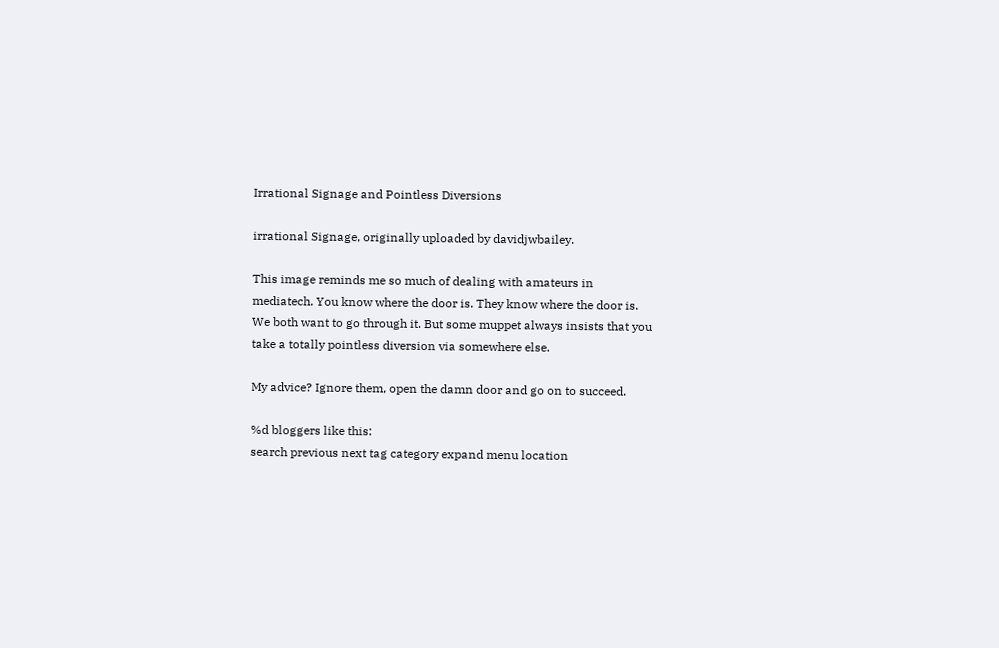Irrational Signage and Pointless Diversions

irrational Signage, originally uploaded by davidjwbailey.

This image reminds me so much of dealing with amateurs in mediatech. You know where the door is. They know where the door is. We both want to go through it. But some muppet always insists that you take a totally pointless diversion via somewhere else.

My advice? Ignore them, open the damn door and go on to succeed.

%d bloggers like this:
search previous next tag category expand menu location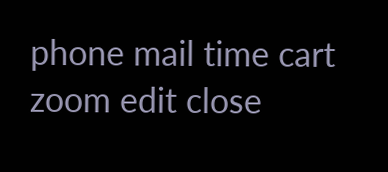phone mail time cart zoom edit close